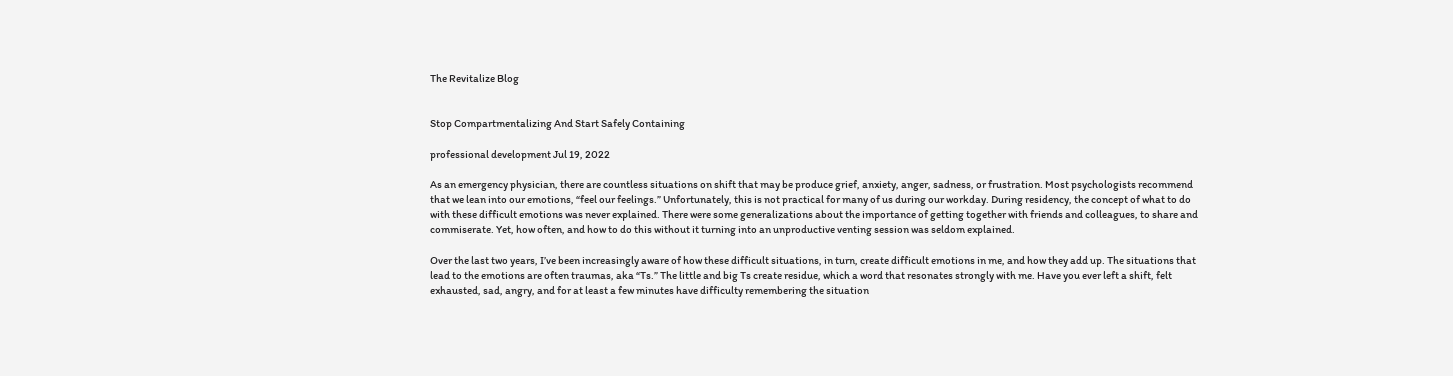The Revitalize Blog


Stop Compartmentalizing And Start Safely Containing

professional development Jul 19, 2022

As an emergency physician, there are countless situations on shift that may be produce grief, anxiety, anger, sadness, or frustration. Most psychologists recommend that we lean into our emotions, “feel our feelings.” Unfortunately, this is not practical for many of us during our workday. During residency, the concept of what to do with these difficult emotions was never explained. There were some generalizations about the importance of getting together with friends and colleagues, to share and commiserate. Yet, how often, and how to do this without it turning into an unproductive venting session was seldom explained.

Over the last two years, I’ve been increasingly aware of how these difficult situations, in turn, create difficult emotions in me, and how they add up. The situations that lead to the emotions are often traumas, aka “Ts.” The little and big Ts create residue, which a word that resonates strongly with me. Have you ever left a shift, felt exhausted, sad, angry, and for at least a few minutes have difficulty remembering the situation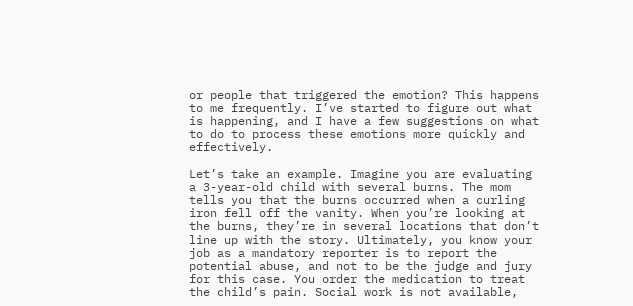or people that triggered the emotion? This happens to me frequently. I’ve started to figure out what is happening, and I have a few suggestions on what to do to process these emotions more quickly and effectively.

Let’s take an example. Imagine you are evaluating a 3-year-old child with several burns. The mom tells you that the burns occurred when a curling iron fell off the vanity. When you’re looking at the burns, they’re in several locations that don’t line up with the story. Ultimately, you know your job as a mandatory reporter is to report the potential abuse, and not to be the judge and jury for this case. You order the medication to treat the child’s pain. Social work is not available,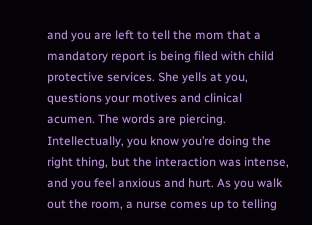and you are left to tell the mom that a mandatory report is being filed with child protective services. She yells at you, questions your motives and clinical acumen. The words are piercing. Intellectually, you know you’re doing the right thing, but the interaction was intense, and you feel anxious and hurt. As you walk out the room, a nurse comes up to telling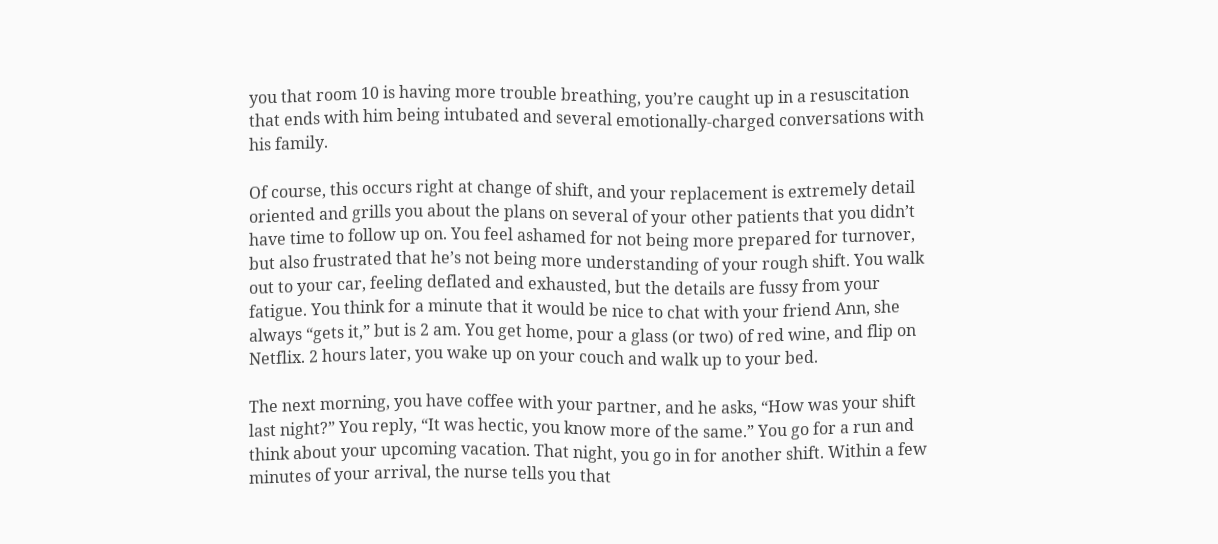you that room 10 is having more trouble breathing, you’re caught up in a resuscitation that ends with him being intubated and several emotionally-charged conversations with his family.

Of course, this occurs right at change of shift, and your replacement is extremely detail oriented and grills you about the plans on several of your other patients that you didn’t have time to follow up on. You feel ashamed for not being more prepared for turnover, but also frustrated that he’s not being more understanding of your rough shift. You walk out to your car, feeling deflated and exhausted, but the details are fussy from your fatigue. You think for a minute that it would be nice to chat with your friend Ann, she always “gets it,” but is 2 am. You get home, pour a glass (or two) of red wine, and flip on Netflix. 2 hours later, you wake up on your couch and walk up to your bed.

The next morning, you have coffee with your partner, and he asks, “How was your shift last night?” You reply, “It was hectic, you know more of the same.” You go for a run and think about your upcoming vacation. That night, you go in for another shift. Within a few minutes of your arrival, the nurse tells you that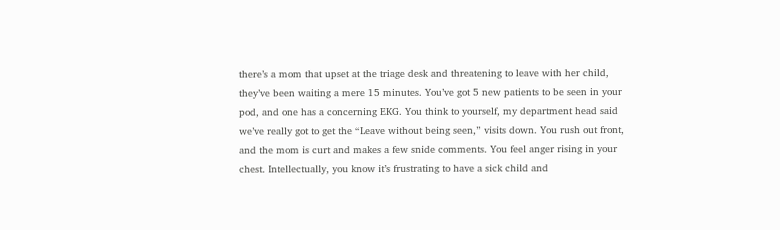there’s a mom that upset at the triage desk and threatening to leave with her child, they’ve been waiting a mere 15 minutes. You’ve got 5 new patients to be seen in your pod, and one has a concerning EKG. You think to yourself, my department head said we’ve really got to get the “Leave without being seen,” visits down. You rush out front, and the mom is curt and makes a few snide comments. You feel anger rising in your chest. Intellectually, you know it’s frustrating to have a sick child and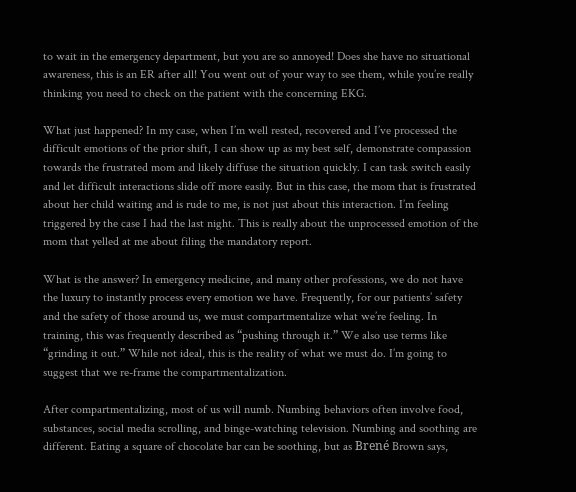to wait in the emergency department, but you are so annoyed! Does she have no situational awareness, this is an ER after all! You went out of your way to see them, while you’re really thinking you need to check on the patient with the concerning EKG.

What just happened? In my case, when I’m well rested, recovered and I’ve processed the difficult emotions of the prior shift, I can show up as my best self, demonstrate compassion towards the frustrated mom and likely diffuse the situation quickly. I can task switch easily and let difficult interactions slide off more easily. But in this case, the mom that is frustrated about her child waiting and is rude to me, is not just about this interaction. I’m feeling triggered by the case I had the last night. This is really about the unprocessed emotion of the mom that yelled at me about filing the mandatory report.

What is the answer? In emergency medicine, and many other professions, we do not have the luxury to instantly process every emotion we have. Frequently, for our patients’ safety and the safety of those around us, we must compartmentalize what we’re feeling. In training, this was frequently described as “pushing through it.” We also use terms like “grinding it out.” While not ideal, this is the reality of what we must do. I’m going to suggest that we re-frame the compartmentalization.

After compartmentalizing, most of us will numb. Numbing behaviors often involve food, substances, social media scrolling, and binge-watching television. Numbing and soothing are different. Eating a square of chocolate bar can be soothing, but as Brené Brown says,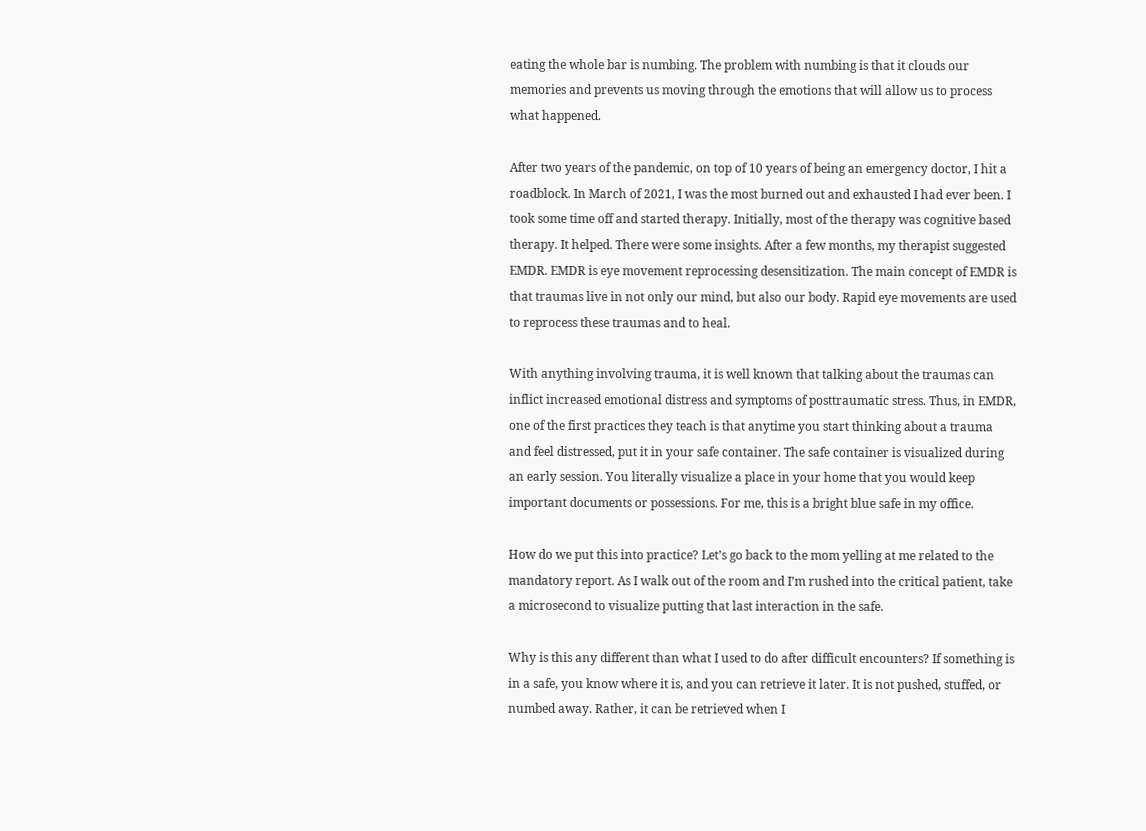eating the whole bar is numbing. The problem with numbing is that it clouds our memories and prevents us moving through the emotions that will allow us to process what happened.

After two years of the pandemic, on top of 10 years of being an emergency doctor, I hit a roadblock. In March of 2021, I was the most burned out and exhausted I had ever been. I took some time off and started therapy. Initially, most of the therapy was cognitive based therapy. It helped. There were some insights. After a few months, my therapist suggested EMDR. EMDR is eye movement reprocessing desensitization. The main concept of EMDR is that traumas live in not only our mind, but also our body. Rapid eye movements are used to reprocess these traumas and to heal.

With anything involving trauma, it is well known that talking about the traumas can inflict increased emotional distress and symptoms of posttraumatic stress. Thus, in EMDR, one of the first practices they teach is that anytime you start thinking about a trauma and feel distressed, put it in your safe container. The safe container is visualized during an early session. You literally visualize a place in your home that you would keep important documents or possessions. For me, this is a bright blue safe in my office.

How do we put this into practice? Let’s go back to the mom yelling at me related to the mandatory report. As I walk out of the room and I’m rushed into the critical patient, take a microsecond to visualize putting that last interaction in the safe.

Why is this any different than what I used to do after difficult encounters? If something is in a safe, you know where it is, and you can retrieve it later. It is not pushed, stuffed, or numbed away. Rather, it can be retrieved when I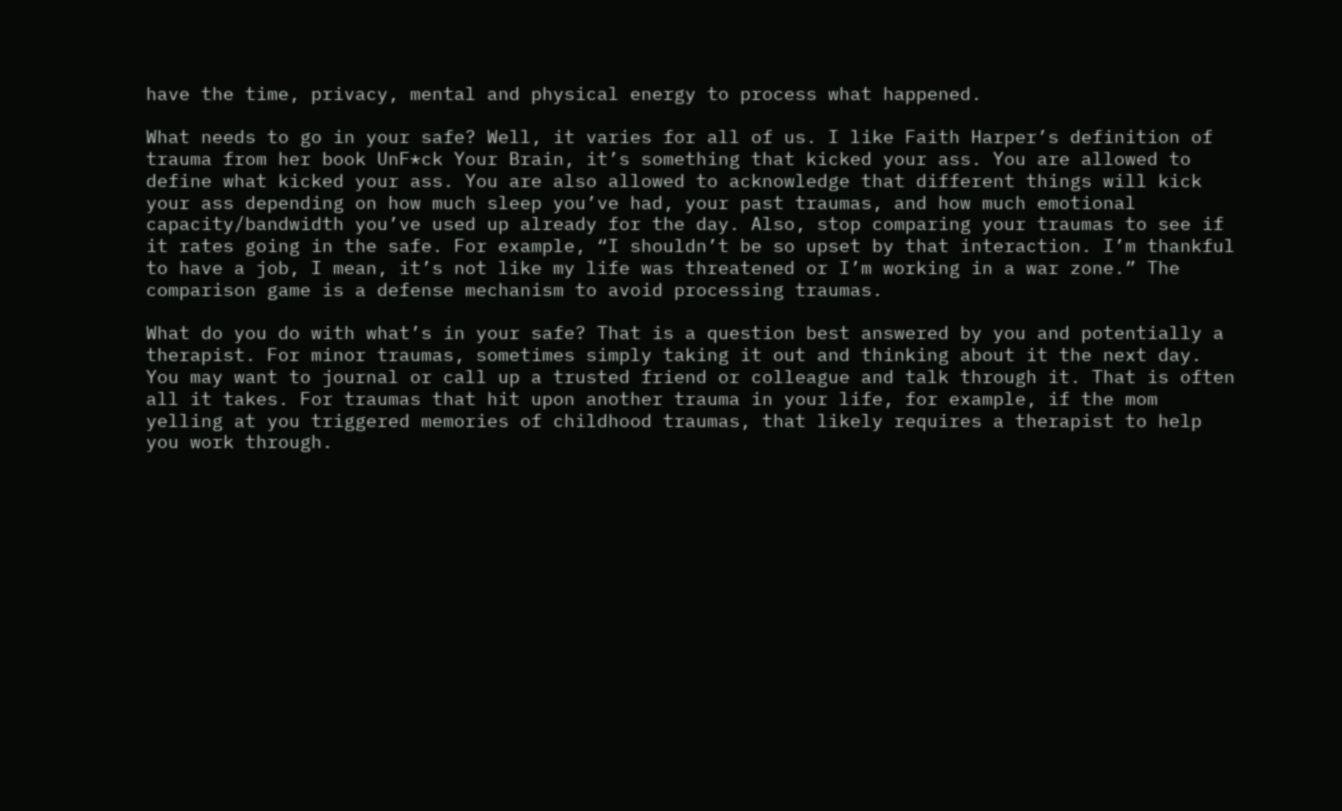have the time, privacy, mental and physical energy to process what happened.

What needs to go in your safe? Well, it varies for all of us. I like Faith Harper’s definition of trauma from her book UnF*ck Your Brain, it’s something that kicked your ass. You are allowed to define what kicked your ass. You are also allowed to acknowledge that different things will kick your ass depending on how much sleep you’ve had, your past traumas, and how much emotional capacity/bandwidth you’ve used up already for the day. Also, stop comparing your traumas to see if it rates going in the safe. For example, “I shouldn’t be so upset by that interaction. I’m thankful to have a job, I mean, it’s not like my life was threatened or I’m working in a war zone.” The comparison game is a defense mechanism to avoid processing traumas.

What do you do with what’s in your safe? That is a question best answered by you and potentially a therapist. For minor traumas, sometimes simply taking it out and thinking about it the next day. You may want to journal or call up a trusted friend or colleague and talk through it. That is often all it takes. For traumas that hit upon another trauma in your life, for example, if the mom yelling at you triggered memories of childhood traumas, that likely requires a therapist to help you work through.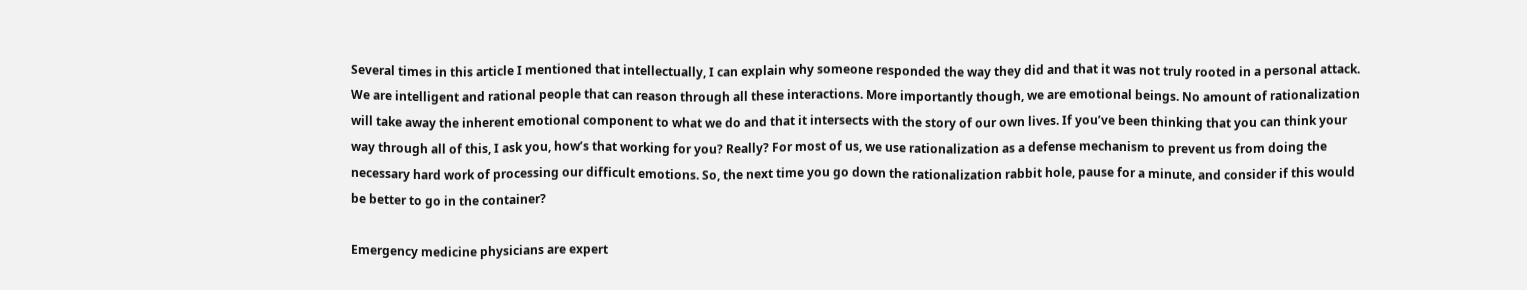Several times in this article I mentioned that intellectually, I can explain why someone responded the way they did and that it was not truly rooted in a personal attack. We are intelligent and rational people that can reason through all these interactions. More importantly though, we are emotional beings. No amount of rationalization will take away the inherent emotional component to what we do and that it intersects with the story of our own lives. If you’ve been thinking that you can think your way through all of this, I ask you, how’s that working for you? Really? For most of us, we use rationalization as a defense mechanism to prevent us from doing the necessary hard work of processing our difficult emotions. So, the next time you go down the rationalization rabbit hole, pause for a minute, and consider if this would be better to go in the container?

Emergency medicine physicians are expert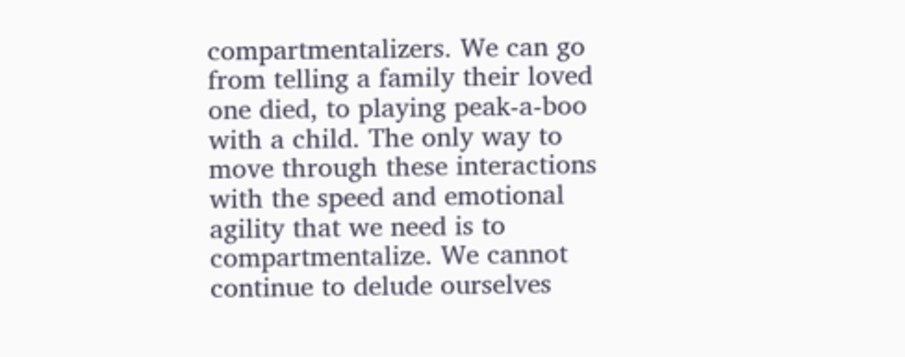compartmentalizers. We can go from telling a family their loved one died, to playing peak-a-boo with a child. The only way to move through these interactions with the speed and emotional agility that we need is to compartmentalize. We cannot continue to delude ourselves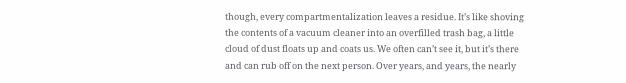though, every compartmentalization leaves a residue. It’s like shoving the contents of a vacuum cleaner into an overfilled trash bag, a little cloud of dust floats up and coats us. We often can’t see it, but it’s there and can rub off on the next person. Over years, and years, the nearly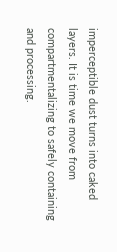imperceptible dust turns into caked layers. It is time we move from compartmentalizing to safely containing and processing.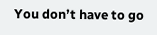You don’t have to go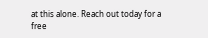at this alone. Reach out today for a free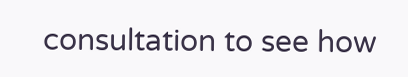consultation to see how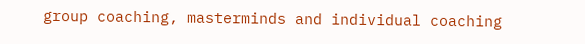group coaching, masterminds and individual coaching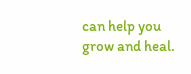can help you grow and heal.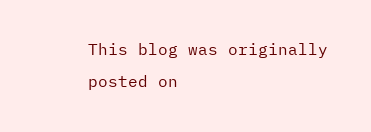This blog was originally posted on